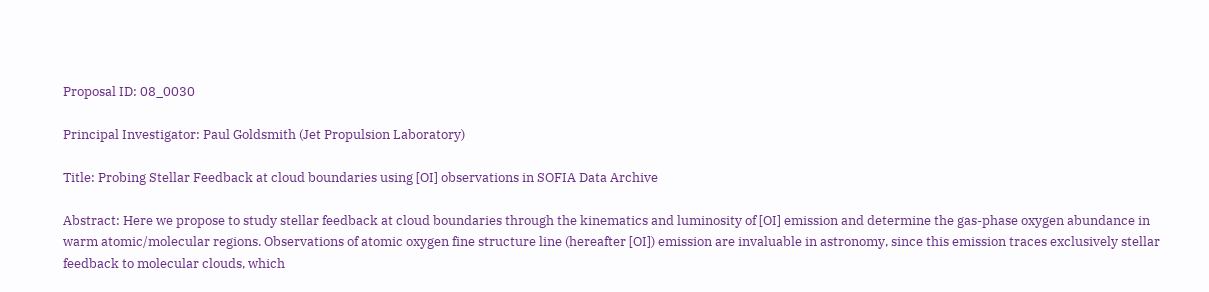Proposal ID: 08_0030

Principal Investigator: Paul Goldsmith (Jet Propulsion Laboratory)

Title: Probing Stellar Feedback at cloud boundaries using [OI] observations in SOFIA Data Archive

Abstract: Here we propose to study stellar feedback at cloud boundaries through the kinematics and luminosity of [OI] emission and determine the gas-phase oxygen abundance in warm atomic/molecular regions. Observations of atomic oxygen fine structure line (hereafter [OI]) emission are invaluable in astronomy, since this emission traces exclusively stellar feedback to molecular clouds, which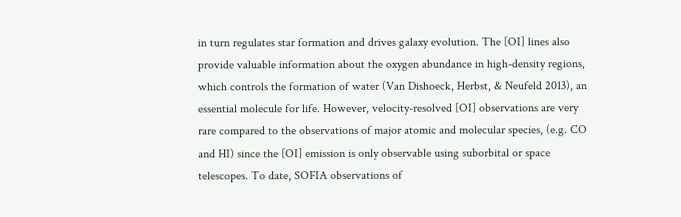in turn regulates star formation and drives galaxy evolution. The [OI] lines also provide valuable information about the oxygen abundance in high-density regions, which controls the formation of water (Van Dishoeck, Herbst, & Neufeld 2013), an essential molecule for life. However, velocity-resolved [OI] observations are very rare compared to the observations of major atomic and molecular species, (e.g. CO and HI) since the [OI] emission is only observable using suborbital or space telescopes. To date, SOFIA observations of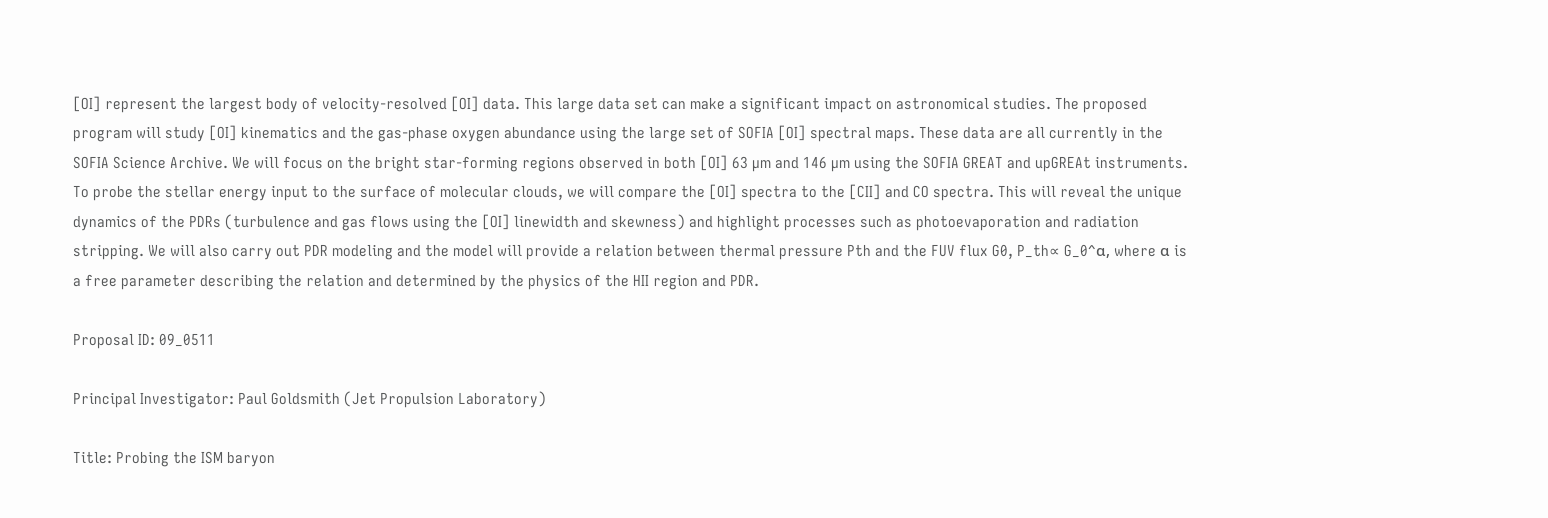[OI] represent the largest body of velocity-resolved [OI] data. This large data set can make a significant impact on astronomical studies. The proposed program will study [OI] kinematics and the gas-phase oxygen abundance using the large set of SOFIA [OI] spectral maps. These data are all currently in the SOFIA Science Archive. We will focus on the bright star-forming regions observed in both [OI] 63 µm and 146 µm using the SOFIA GREAT and upGREAt instruments. To probe the stellar energy input to the surface of molecular clouds, we will compare the [OI] spectra to the [CII] and CO spectra. This will reveal the unique dynamics of the PDRs (turbulence and gas flows using the [OI] linewidth and skewness) and highlight processes such as photoevaporation and radiation stripping. We will also carry out PDR modeling and the model will provide a relation between thermal pressure Pth and the FUV flux G0, P_th∝ G_0^α, where α is a free parameter describing the relation and determined by the physics of the HII region and PDR.

Proposal ID: 09_0511

Principal Investigator: Paul Goldsmith (Jet Propulsion Laboratory)

Title: Probing the ISM baryon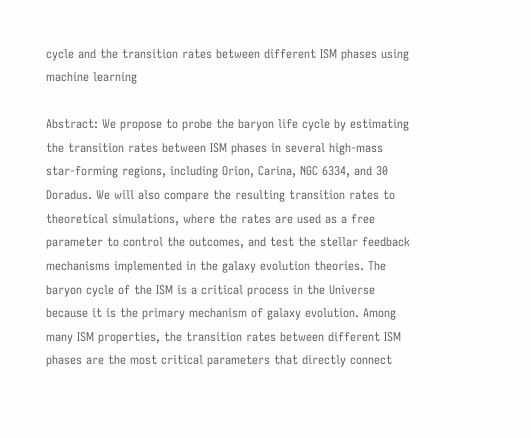cycle and the transition rates between different ISM phases using machine learning

Abstract: We propose to probe the baryon life cycle by estimating the transition rates between ISM phases in several high-mass star-forming regions, including Orion, Carina, NGC 6334, and 30 Doradus. We will also compare the resulting transition rates to theoretical simulations, where the rates are used as a free parameter to control the outcomes, and test the stellar feedback mechanisms implemented in the galaxy evolution theories. The baryon cycle of the ISM is a critical process in the Universe because it is the primary mechanism of galaxy evolution. Among many ISM properties, the transition rates between different ISM phases are the most critical parameters that directly connect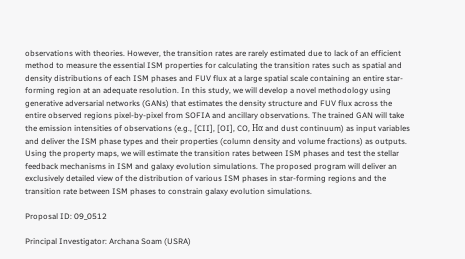observations with theories. However, the transition rates are rarely estimated due to lack of an efficient method to measure the essential ISM properties for calculating the transition rates such as spatial and density distributions of each ISM phases and FUV flux at a large spatial scale containing an entire star-forming region at an adequate resolution. In this study, we will develop a novel methodology using generative adversarial networks (GANs) that estimates the density structure and FUV flux across the entire observed regions pixel-by-pixel from SOFIA and ancillary observations. The trained GAN will take the emission intensities of observations (e.g., [CII], [OI], CO, Hα and dust continuum) as input variables and deliver the ISM phase types and their properties (column density and volume fractions) as outputs. Using the property maps, we will estimate the transition rates between ISM phases and test the stellar feedback mechanisms in ISM and galaxy evolution simulations. The proposed program will deliver an exclusively detailed view of the distribution of various ISM phases in star-forming regions and the transition rate between ISM phases to constrain galaxy evolution simulations.

Proposal ID: 09_0512

Principal Investigator: Archana Soam (USRA)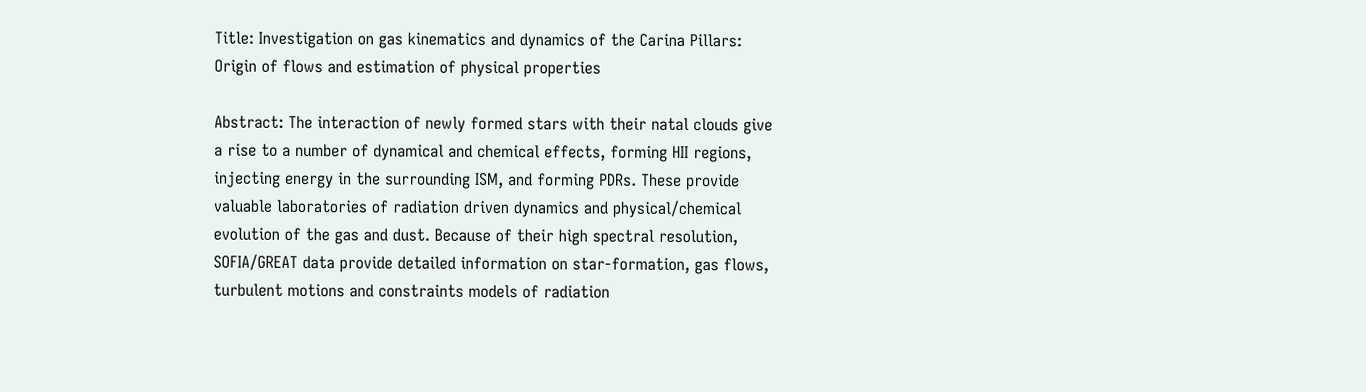Title: Investigation on gas kinematics and dynamics of the Carina Pillars: Origin of flows and estimation of physical properties

Abstract: The interaction of newly formed stars with their natal clouds give a rise to a number of dynamical and chemical effects, forming HII regions, injecting energy in the surrounding ISM, and forming PDRs. These provide valuable laboratories of radiation driven dynamics and physical/chemical evolution of the gas and dust. Because of their high spectral resolution, SOFIA/GREAT data provide detailed information on star-formation, gas flows, turbulent motions and constraints models of radiation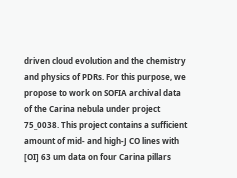driven cloud evolution and the chemistry and physics of PDRs. For this purpose, we propose to work on SOFIA archival data of the Carina nebula under project 75_0038. This project contains a sufficient amount of mid- and high-J CO lines with [OI] 63 um data on four Carina pillars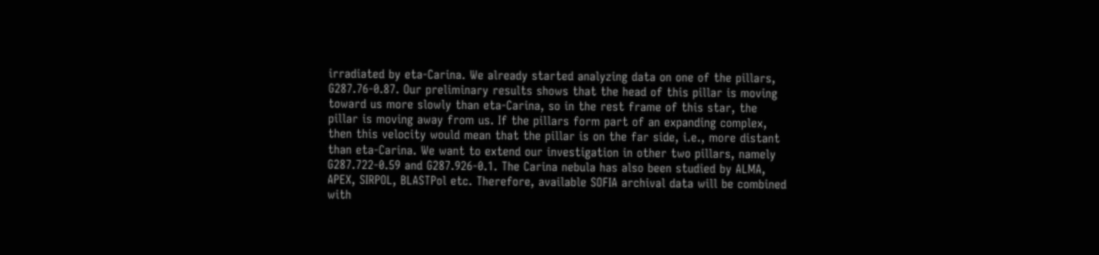irradiated by eta-Carina. We already started analyzing data on one of the pillars, G287.76-0.87. Our preliminary results shows that the head of this pillar is moving toward us more slowly than eta-Carina, so in the rest frame of this star, the pillar is moving away from us. If the pillars form part of an expanding complex, then this velocity would mean that the pillar is on the far side, i.e., more distant than eta-Carina. We want to extend our investigation in other two pillars, namely G287.722-0.59 and G287.926-0.1. The Carina nebula has also been studied by ALMA, APEX, SIRPOL, BLASTPol etc. Therefore, available SOFIA archival data will be combined with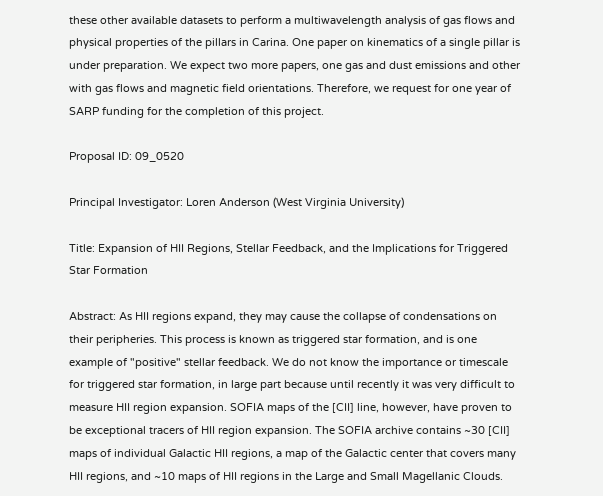these other available datasets to perform a multiwavelength analysis of gas flows and physical properties of the pillars in Carina. One paper on kinematics of a single pillar is under preparation. We expect two more papers, one gas and dust emissions and other with gas flows and magnetic field orientations. Therefore, we request for one year of SARP funding for the completion of this project.

Proposal ID: 09_0520

Principal Investigator: Loren Anderson (West Virginia University)

Title: Expansion of HII Regions, Stellar Feedback, and the Implications for Triggered Star Formation

Abstract: As HII regions expand, they may cause the collapse of condensations on their peripheries. This process is known as triggered star formation, and is one example of "positive" stellar feedback. We do not know the importance or timescale for triggered star formation, in large part because until recently it was very difficult to measure HII region expansion. SOFIA maps of the [CII] line, however, have proven to be exceptional tracers of HII region expansion. The SOFIA archive contains ~30 [CII] maps of individual Galactic HII regions, a map of the Galactic center that covers many HII regions, and ~10 maps of HII regions in the Large and Small Magellanic Clouds.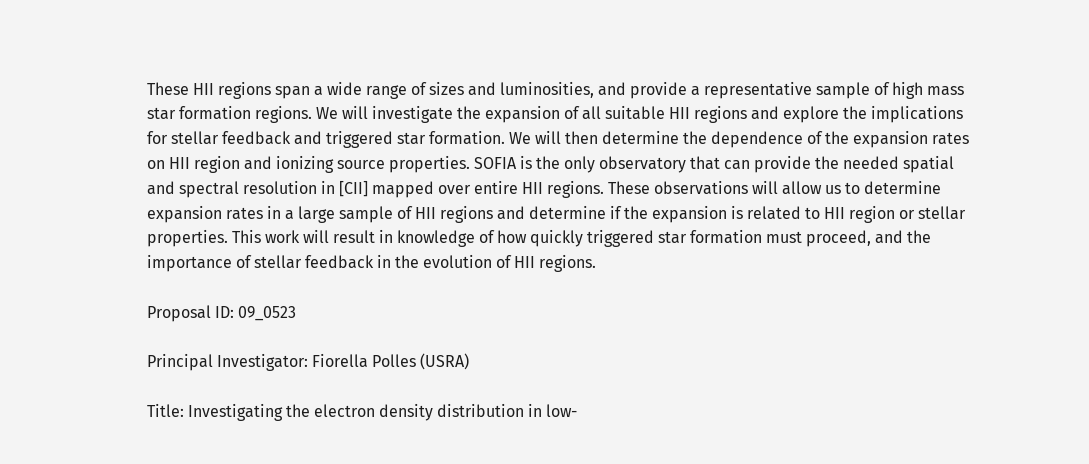These HII regions span a wide range of sizes and luminosities, and provide a representative sample of high mass star formation regions. We will investigate the expansion of all suitable HII regions and explore the implications for stellar feedback and triggered star formation. We will then determine the dependence of the expansion rates on HII region and ionizing source properties. SOFIA is the only observatory that can provide the needed spatial and spectral resolution in [CII] mapped over entire HII regions. These observations will allow us to determine expansion rates in a large sample of HII regions and determine if the expansion is related to HII region or stellar properties. This work will result in knowledge of how quickly triggered star formation must proceed, and the importance of stellar feedback in the evolution of HII regions.

Proposal ID: 09_0523

Principal Investigator: Fiorella Polles (USRA)

Title: Investigating the electron density distribution in low-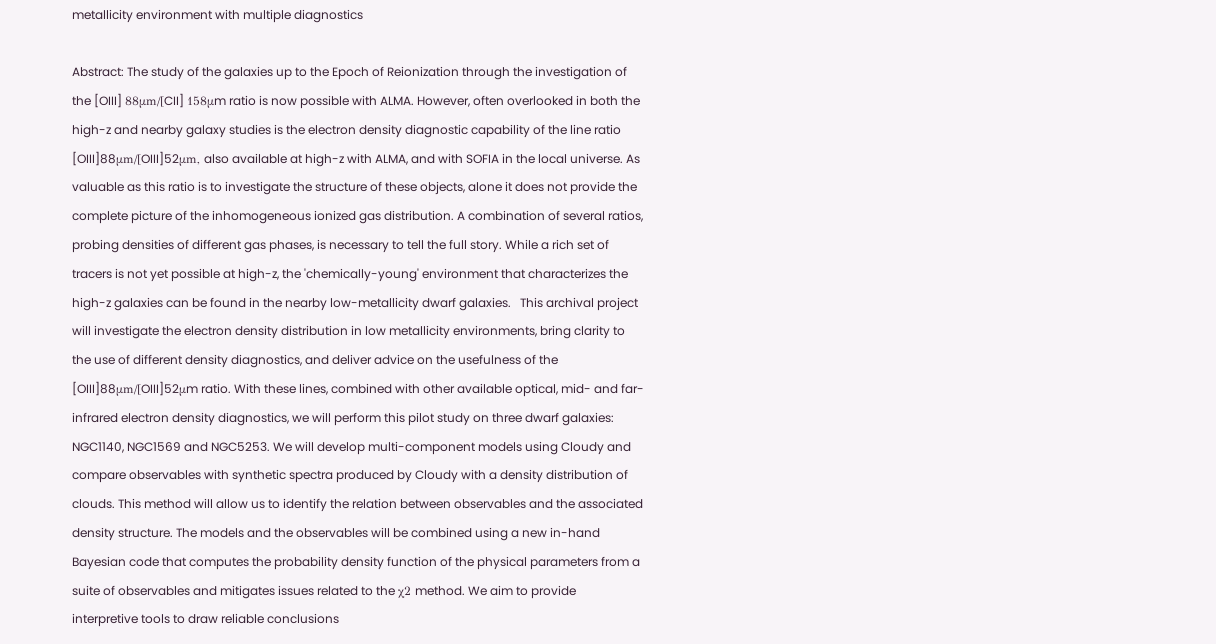metallicity environment with multiple diagnostics

Abstract: The study of the galaxies up to the Epoch of Reionization through the investigation of the [OIII] 88μm/[CII] 158μm ratio is now possible with ALMA. However, often overlooked in both the high-z and nearby galaxy studies is the electron density diagnostic capability of the line ratio [OIII]88μm/[OIII]52μm, also available at high-z with ALMA, and with SOFIA in the local universe. As valuable as this ratio is to investigate the structure of these objects, alone it does not provide the complete picture of the inhomogeneous ionized gas distribution. A combination of several ratios, probing densities of different gas phases, is necessary to tell the full story. While a rich set of tracers is not yet possible at high-z, the 'chemically-young' environment that characterizes the high-z galaxies can be found in the nearby low-metallicity dwarf galaxies.   This archival project will investigate the electron density distribution in low metallicity environments, bring clarity to the use of different density diagnostics, and deliver advice on the usefulness of the [OIII]88μm/[OIII]52μm ratio. With these lines, combined with other available optical, mid- and far-infrared electron density diagnostics, we will perform this pilot study on three dwarf galaxies: NGC1140, NGC1569 and NGC5253. We will develop multi-component models using Cloudy and compare observables with synthetic spectra produced by Cloudy with a density distribution of clouds. This method will allow us to identify the relation between observables and the associated density structure. The models and the observables will be combined using a new in-hand Bayesian code that computes the probability density function of the physical parameters from a suite of observables and mitigates issues related to the χ2 method. We aim to provide interpretive tools to draw reliable conclusions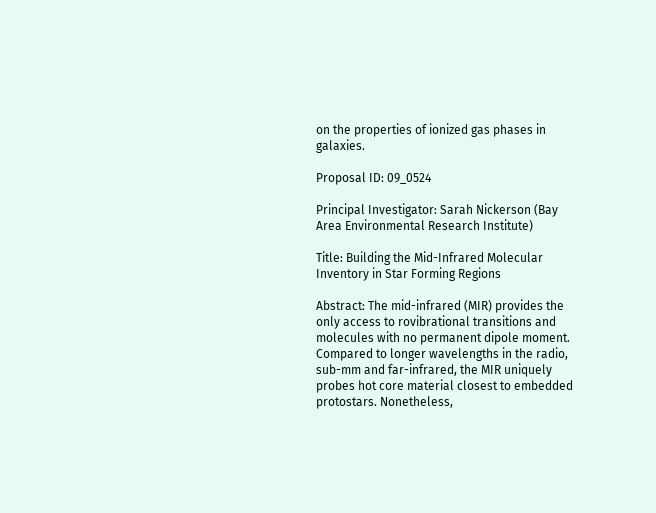on the properties of ionized gas phases in galaxies.

Proposal ID: 09_0524

Principal Investigator: Sarah Nickerson (Bay Area Environmental Research Institute)

Title: Building the Mid-Infrared Molecular Inventory in Star Forming Regions

Abstract: The mid-infrared (MIR) provides the only access to rovibrational transitions and molecules with no permanent dipole moment. Compared to longer wavelengths in the radio, sub-mm and far-infrared, the MIR uniquely probes hot core material closest to embedded protostars. Nonetheless,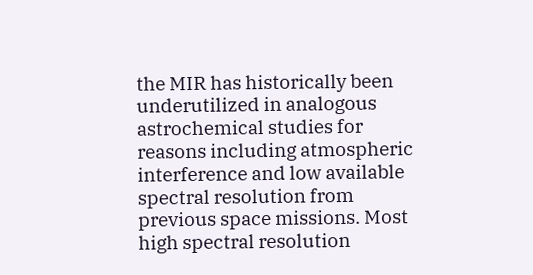the MIR has historically been underutilized in analogous astrochemical studies for reasons including atmospheric interference and low available spectral resolution from previous space missions. Most high spectral resolution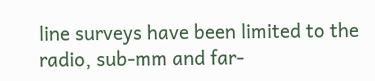line surveys have been limited to the radio, sub-mm and far-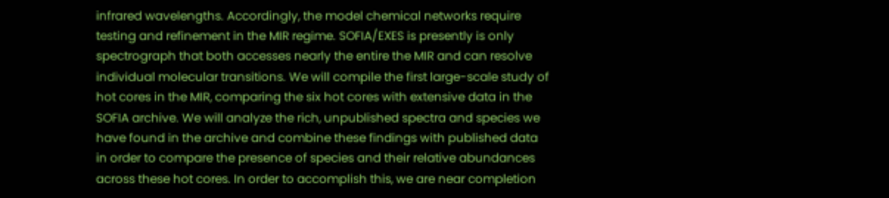infrared wavelengths. Accordingly, the model chemical networks require testing and refinement in the MIR regime. SOFIA/EXES is presently is only spectrograph that both accesses nearly the entire the MIR and can resolve individual molecular transitions. We will compile the first large-scale study of hot cores in the MIR, comparing the six hot cores with extensive data in the SOFIA archive. We will analyze the rich, unpublished spectra and species we have found in the archive and combine these findings with published data in order to compare the presence of species and their relative abundances across these hot cores. In order to accomplish this, we are near completion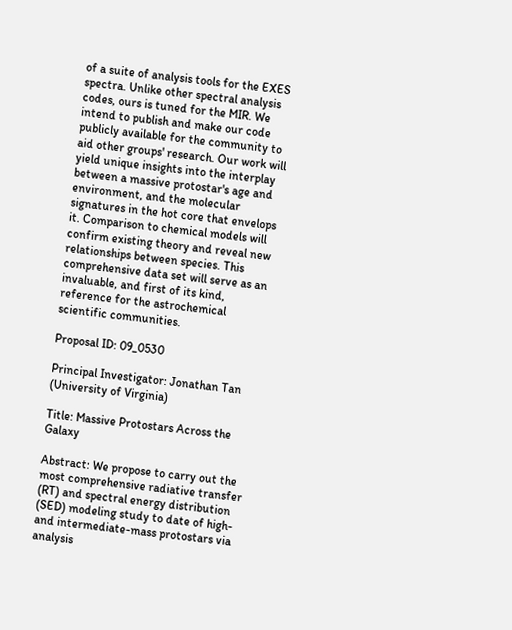of a suite of analysis tools for the EXES spectra. Unlike other spectral analysis codes, ours is tuned for the MIR. We intend to publish and make our code publicly available for the community to aid other groups' research. Our work will yield unique insights into the interplay between a massive protostar's age and environment, and the molecular signatures in the hot core that envelops it. Comparison to chemical models will confirm existing theory and reveal new relationships between species. This comprehensive data set will serve as an invaluable, and first of its kind, reference for the astrochemical scientific communities.

Proposal ID: 09_0530

Principal Investigator: Jonathan Tan (University of Virginia)

Title: Massive Protostars Across the Galaxy

Abstract: We propose to carry out the most comprehensive radiative transfer (RT) and spectral energy distribution (SED) modeling study to date of high- and intermediate-mass protostars via analysis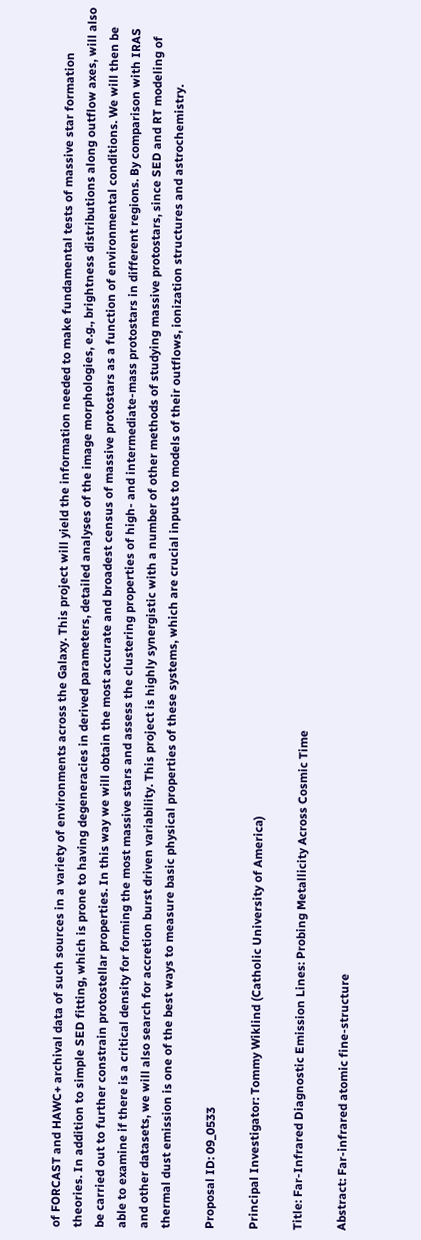of FORCAST and HAWC+ archival data of such sources in a variety of environments across the Galaxy. This project will yield the information needed to make fundamental tests of massive star formation theories. In addition to simple SED fitting, which is prone to having degeneracies in derived parameters, detailed analyses of the image morphologies, e.g., brightness distributions along outflow axes, will also be carried out to further constrain protostellar properties. In this way we will obtain the most accurate and broadest census of massive protostars as a function of environmental conditions. We will then be able to examine if there is a critical density for forming the most massive stars and assess the clustering properties of high- and intermediate-mass protostars in different regions. By comparison with IRAS and other datasets, we will also search for accretion burst driven variability. This project is highly synergistic with a number of other methods of studying massive protostars, since SED and RT modeling of thermal dust emission is one of the best ways to measure basic physical properties of these systems, which are crucial inputs to models of their outflows, ionization structures and astrochemistry.

Proposal ID: 09_0533

Principal Investigator: Tommy Wiklind (Catholic University of America)

Title: Far-Infrared Diagnostic Emission Lines: Probing Metallicity Across Cosmic Time

Abstract: Far-infrared atomic fine-structure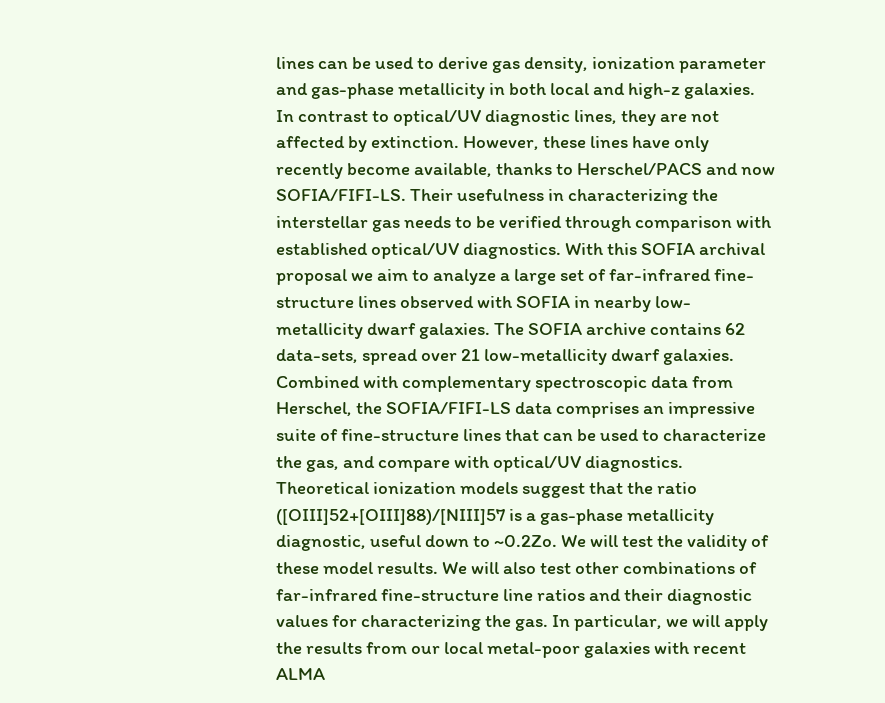lines can be used to derive gas density, ionization parameter and gas-phase metallicity in both local and high-z galaxies. In contrast to optical/UV diagnostic lines, they are not affected by extinction. However, these lines have only recently become available, thanks to Herschel/PACS and now SOFIA/FIFI-LS. Their usefulness in characterizing the interstellar gas needs to be verified through comparison with established optical/UV diagnostics. With this SOFIA archival proposal we aim to analyze a large set of far-infrared fine-structure lines observed with SOFIA in nearby low-metallicity dwarf galaxies. The SOFIA archive contains 62 data-sets, spread over 21 low-metallicity dwarf galaxies. Combined with complementary spectroscopic data from Herschel, the SOFIA/FIFI-LS data comprises an impressive suite of fine-structure lines that can be used to characterize the gas, and compare with optical/UV diagnostics. Theoretical ionization models suggest that the ratio ([OIII]52+[OIII]88)/[NIII]57 is a gas-phase metallicity diagnostic, useful down to ~0.2Zo. We will test the validity of these model results. We will also test other combinations of far-infrared fine-structure line ratios and their diagnostic values for characterizing the gas. In particular, we will apply the results from our local metal-poor galaxies with recent ALMA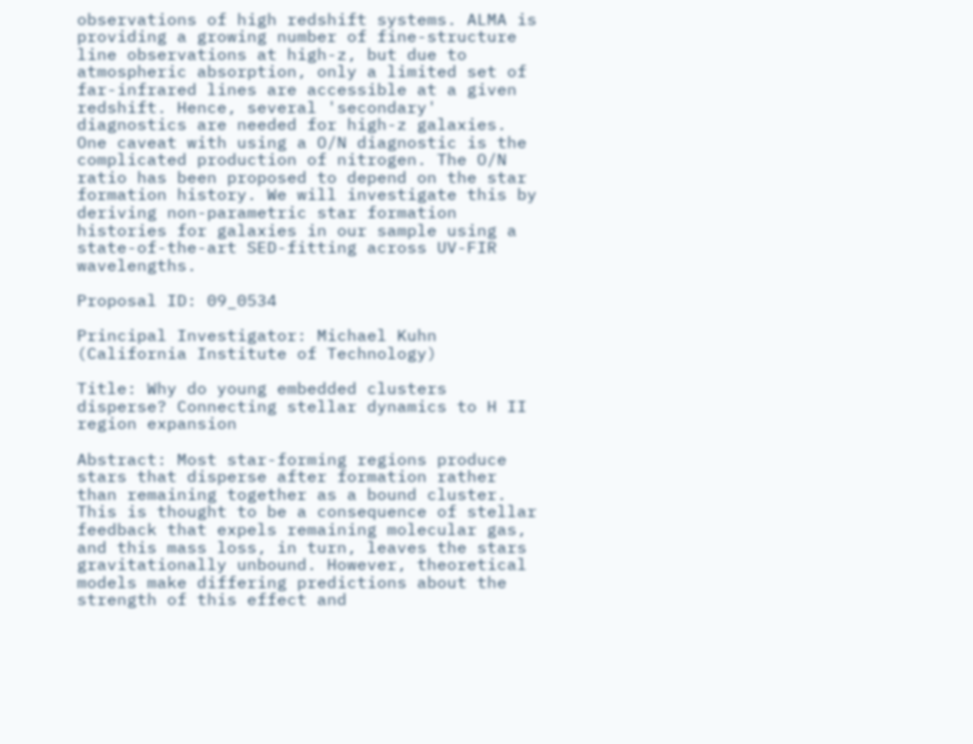observations of high redshift systems. ALMA is providing a growing number of fine-structure line observations at high-z, but due to atmospheric absorption, only a limited set of far-infrared lines are accessible at a given redshift. Hence, several 'secondary' diagnostics are needed for high-z galaxies. One caveat with using a O/N diagnostic is the complicated production of nitrogen. The O/N ratio has been proposed to depend on the star formation history. We will investigate this by deriving non-parametric star formation histories for galaxies in our sample using a state-of-the-art SED-fitting across UV-FIR wavelengths.

Proposal ID: 09_0534

Principal Investigator: Michael Kuhn (California Institute of Technology)

Title: Why do young embedded clusters disperse? Connecting stellar dynamics to H II region expansion

Abstract: Most star-forming regions produce stars that disperse after formation rather than remaining together as a bound cluster. This is thought to be a consequence of stellar feedback that expels remaining molecular gas, and this mass loss, in turn, leaves the stars gravitationally unbound. However, theoretical models make differing predictions about the strength of this effect and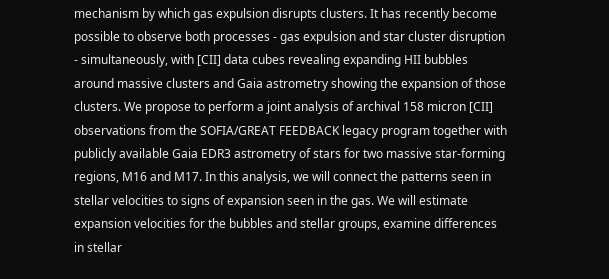mechanism by which gas expulsion disrupts clusters. It has recently become possible to observe both processes - gas expulsion and star cluster disruption - simultaneously, with [CII] data cubes revealing expanding HII bubbles around massive clusters and Gaia astrometry showing the expansion of those clusters. We propose to perform a joint analysis of archival 158 micron [CII] observations from the SOFIA/GREAT FEEDBACK legacy program together with publicly available Gaia EDR3 astrometry of stars for two massive star-forming regions, M16 and M17. In this analysis, we will connect the patterns seen in stellar velocities to signs of expansion seen in the gas. We will estimate expansion velocities for the bubbles and stellar groups, examine differences in stellar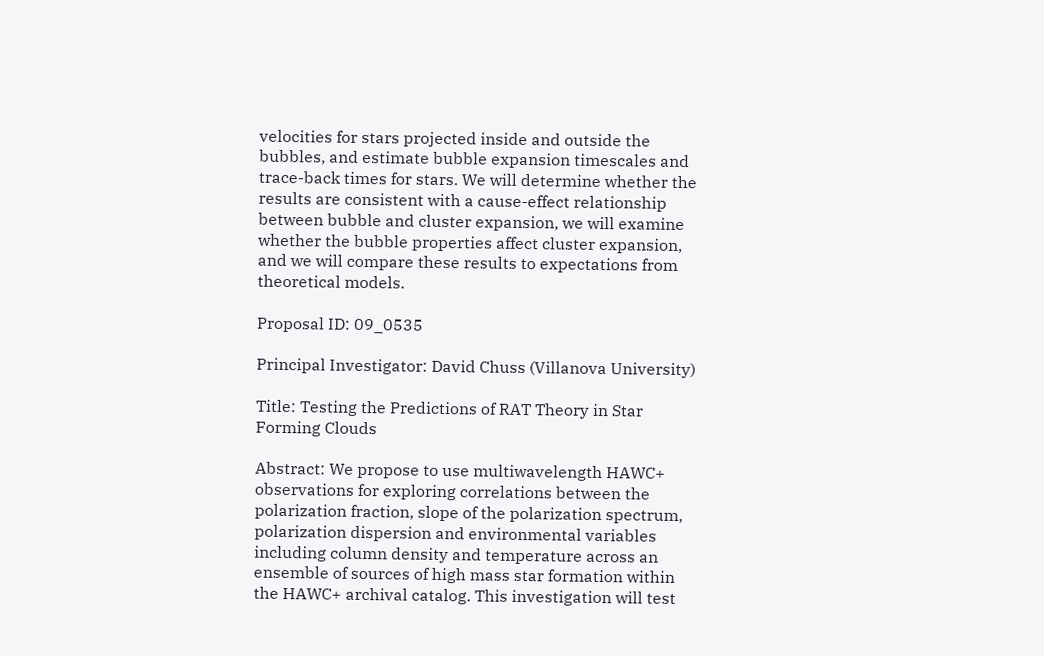velocities for stars projected inside and outside the bubbles, and estimate bubble expansion timescales and trace-back times for stars. We will determine whether the results are consistent with a cause-effect relationship between bubble and cluster expansion, we will examine whether the bubble properties affect cluster expansion, and we will compare these results to expectations from theoretical models.

Proposal ID: 09_0535

Principal Investigator: David Chuss (Villanova University)

Title: Testing the Predictions of RAT Theory in Star Forming Clouds

Abstract: We propose to use multiwavelength HAWC+ observations for exploring correlations between the polarization fraction, slope of the polarization spectrum, polarization dispersion and environmental variables including column density and temperature across an ensemble of sources of high mass star formation within the HAWC+ archival catalog. This investigation will test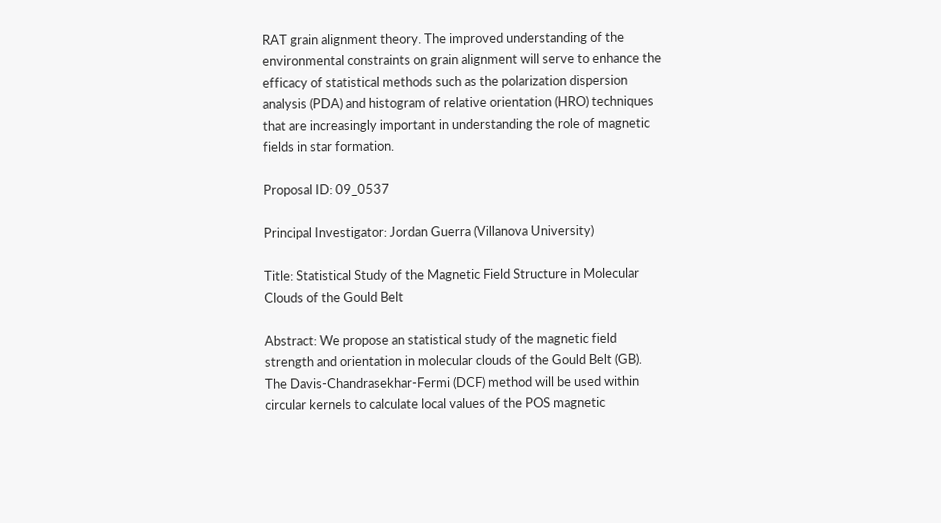RAT grain alignment theory. The improved understanding of the environmental constraints on grain alignment will serve to enhance the efficacy of statistical methods such as the polarization dispersion analysis (PDA) and histogram of relative orientation (HRO) techniques that are increasingly important in understanding the role of magnetic fields in star formation.

Proposal ID: 09_0537

Principal Investigator: Jordan Guerra (Villanova University)

Title: Statistical Study of the Magnetic Field Structure in Molecular Clouds of the Gould Belt

Abstract: We propose an statistical study of the magnetic field strength and orientation in molecular clouds of the Gould Belt (GB). The Davis-Chandrasekhar-Fermi (DCF) method will be used within circular kernels to calculate local values of the POS magnetic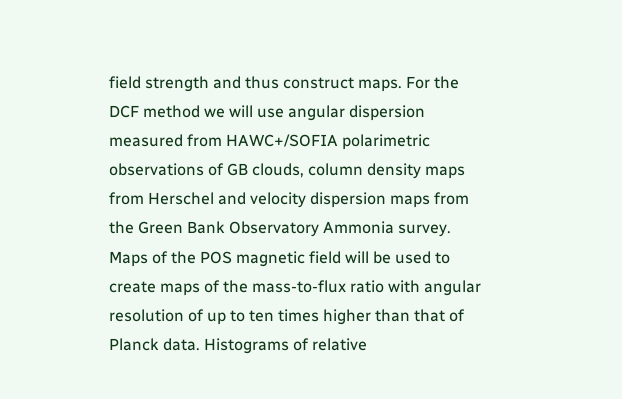field strength and thus construct maps. For the DCF method we will use angular dispersion measured from HAWC+/SOFIA polarimetric observations of GB clouds, column density maps from Herschel and velocity dispersion maps from the Green Bank Observatory Ammonia survey. Maps of the POS magnetic field will be used to create maps of the mass-to-flux ratio with angular resolution of up to ten times higher than that of Planck data. Histograms of relative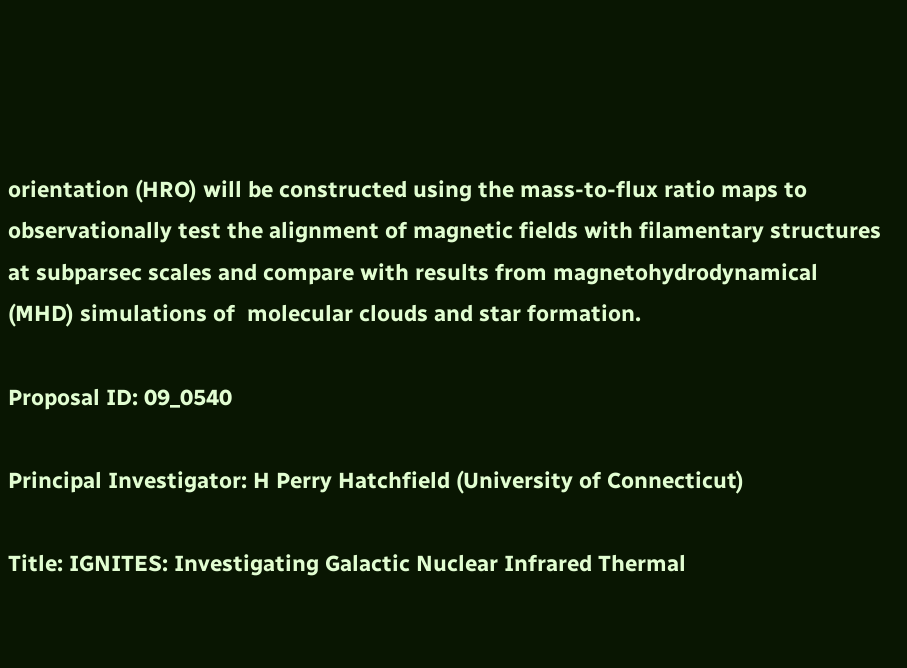orientation (HRO) will be constructed using the mass-to-flux ratio maps to observationally test the alignment of magnetic fields with filamentary structures at subparsec scales and compare with results from magnetohydrodynamical (MHD) simulations of  molecular clouds and star formation.

Proposal ID: 09_0540

Principal Investigator: H Perry Hatchfield (University of Connecticut)

Title: IGNITES: Investigating Galactic Nuclear Infrared Thermal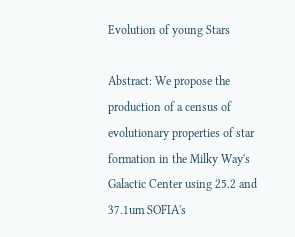Evolution of young Stars

Abstract: We propose the production of a census of evolutionary properties of star formation in the Milky Way's Galactic Center using 25.2 and 37.1um SOFIA's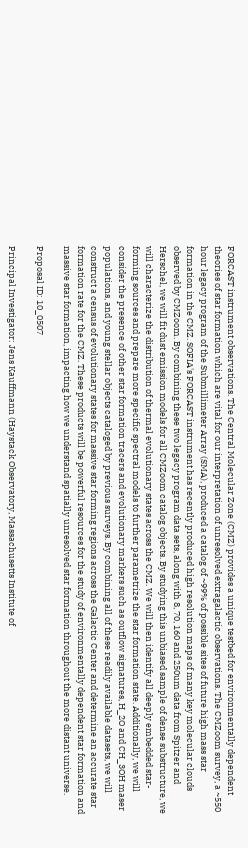FORCAST instrument observations. The Central Molecular Zone (CMZ) provides a unique testbed for environmentally dependent theories of star formation which are vital for our interpretation of unresolved extragalactic observations. The CMZoom survey, a ~550 hour legacy program of the Submillimeter Array (SMA), produced a catalog of ~99% of possible sites of future high mass star formation in the CMZ. SOFIA's FORCAST instrument has recently produced high resolution maps of many key molecular clouds observed by CMZoom. By combining these two legacy program data sets, along with 8, 70, 160 and 250um data from Spitzer and Herschel, we will fit dust emission models for all CMZoom catalog objects. By studying this unbiased sample of dense substructure, we will characterize the distribution of thermal evolutionary states across the CMZ. We will then identify all deeply embedded star-forming sources and prepare more specific spectral models to further parametrize the star formation state. Additionally, we will consider the presence of other star formation tracers and evolutionary markers such as outflow signatures, H_2O and CH_3OH maser populations, and young stellar objects cataloged by previous surveys. By combining all of these readily available datasets, we will construct a census of evolutionary states for massive star forming regions across the Galactic Center and determine an accurate star formation rate for the CMZ. These products will be powerful resources for the study of environmentally dependent star formation and massive star formation, impacting how we understand spatially unresolved star formation throughout the more distant universe.

Proposal ID: 10_0507

Principal Investigator: Jens Kauffmann (Haystack Observatory, Massachusetts Institute of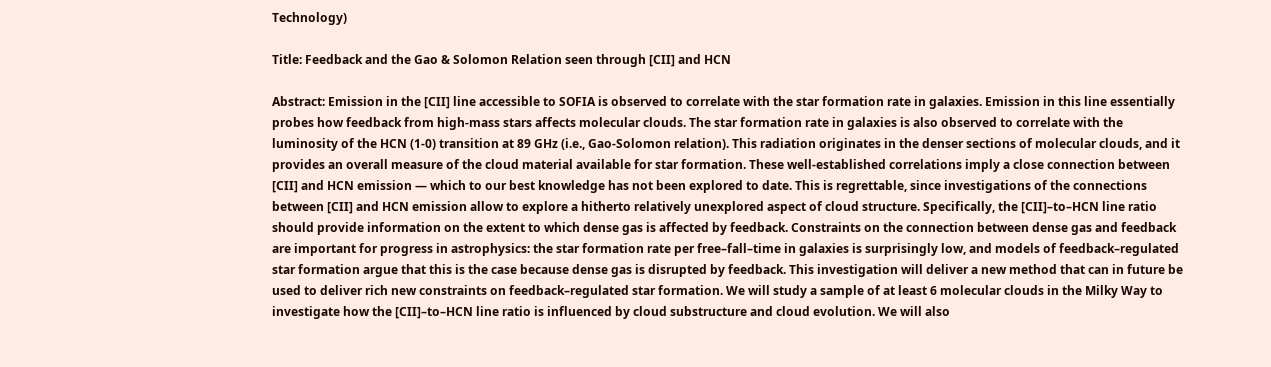Technology)

Title: Feedback and the Gao & Solomon Relation seen through [CII] and HCN

Abstract: Emission in the [CII] line accessible to SOFIA is observed to correlate with the star formation rate in galaxies. Emission in this line essentially probes how feedback from high-mass stars affects molecular clouds. The star formation rate in galaxies is also observed to correlate with the luminosity of the HCN (1-0) transition at 89 GHz (i.e., Gao-Solomon relation). This radiation originates in the denser sections of molecular clouds, and it provides an overall measure of the cloud material available for star formation. These well-established correlations imply a close connection between [CII] and HCN emission — which to our best knowledge has not been explored to date. This is regrettable, since investigations of the connections between [CII] and HCN emission allow to explore a hitherto relatively unexplored aspect of cloud structure. Specifically, the [CII]–to–HCN line ratio should provide information on the extent to which dense gas is affected by feedback. Constraints on the connection between dense gas and feedback are important for progress in astrophysics: the star formation rate per free–fall–time in galaxies is surprisingly low, and models of feedback–regulated star formation argue that this is the case because dense gas is disrupted by feedback. This investigation will deliver a new method that can in future be used to deliver rich new constraints on feedback–regulated star formation. We will study a sample of at least 6 molecular clouds in the Milky Way to investigate how the [CII]–to–HCN line ratio is influenced by cloud substructure and cloud evolution. We will also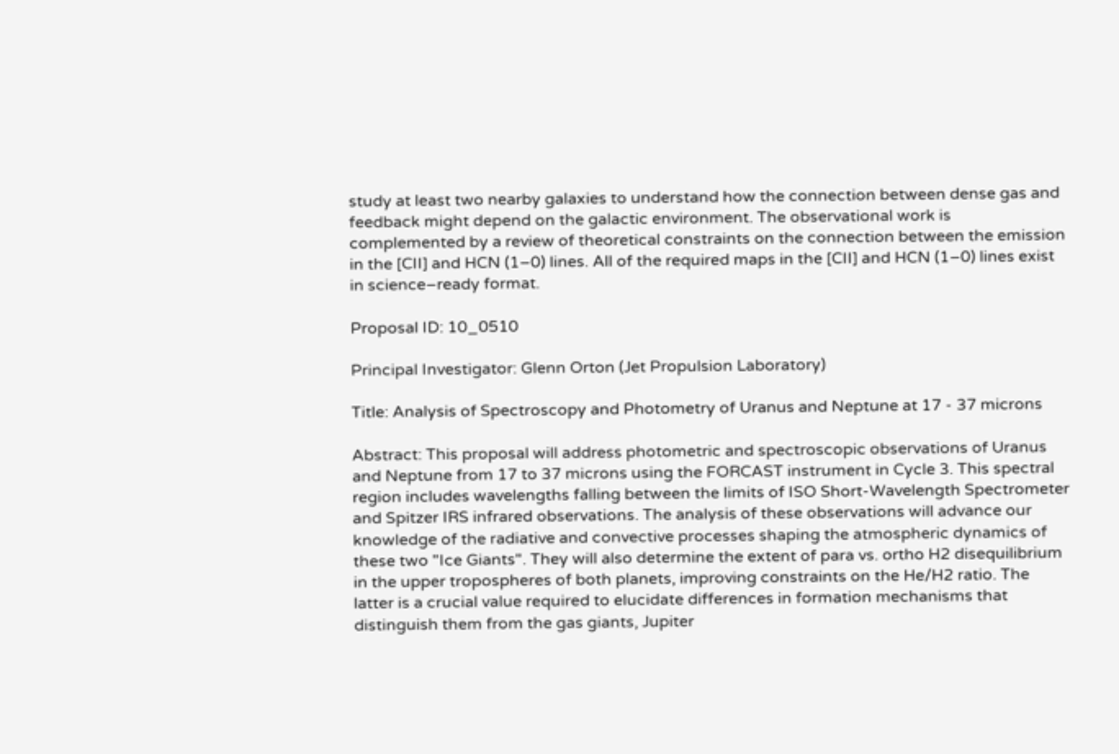study at least two nearby galaxies to understand how the connection between dense gas and feedback might depend on the galactic environment. The observational work is complemented by a review of theoretical constraints on the connection between the emission in the [CII] and HCN (1–0) lines. All of the required maps in the [CII] and HCN (1–0) lines exist in science–ready format.

Proposal ID: 10_0510

Principal Investigator: Glenn Orton (Jet Propulsion Laboratory)

Title: Analysis of Spectroscopy and Photometry of Uranus and Neptune at 17 - 37 microns

Abstract: This proposal will address photometric and spectroscopic observations of Uranus and Neptune from 17 to 37 microns using the FORCAST instrument in Cycle 3. This spectral region includes wavelengths falling between the limits of ISO Short-Wavelength Spectrometer and Spitzer IRS infrared observations. The analysis of these observations will advance our knowledge of the radiative and convective processes shaping the atmospheric dynamics of these two "Ice Giants". They will also determine the extent of para vs. ortho H2 disequilibrium in the upper tropospheres of both planets, improving constraints on the He/H2 ratio. The latter is a crucial value required to elucidate differences in formation mechanisms that distinguish them from the gas giants, Jupiter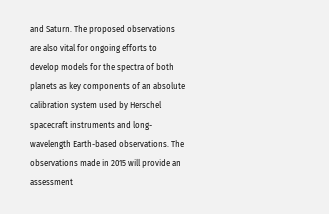and Saturn. The proposed observations are also vital for ongoing efforts to develop models for the spectra of both planets as key components of an absolute calibration system used by Herschel spacecraft instruments and long-wavelength Earth-based observations. The observations made in 2015 will provide an assessment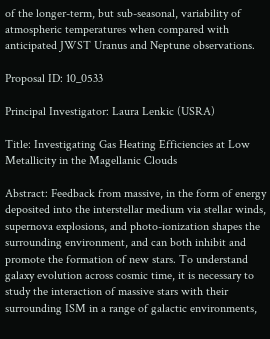of the longer-term, but sub-seasonal, variability of atmospheric temperatures when compared with anticipated JWST Uranus and Neptune observations.

Proposal ID: 10_0533

Principal Investigator: Laura Lenkic (USRA)

Title: Investigating Gas Heating Efficiencies at Low Metallicity in the Magellanic Clouds

Abstract: Feedback from massive, in the form of energy deposited into the interstellar medium via stellar winds, supernova explosions, and photo-ionization shapes the surrounding environment, and can both inhibit and promote the formation of new stars. To understand galaxy evolution across cosmic time, it is necessary to study the interaction of massive stars with their surrounding ISM in a range of galactic environments,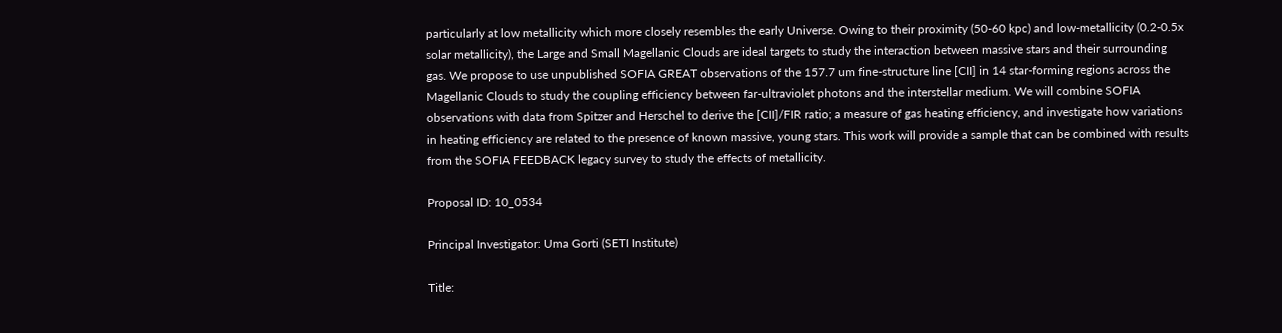particularly at low metallicity which more closely resembles the early Universe. Owing to their proximity (50-60 kpc) and low-metallicity (0.2-0.5x solar metallicity), the Large and Small Magellanic Clouds are ideal targets to study the interaction between massive stars and their surrounding gas. We propose to use unpublished SOFIA GREAT observations of the 157.7 um fine-structure line [CII] in 14 star-forming regions across the Magellanic Clouds to study the coupling efficiency between far-ultraviolet photons and the interstellar medium. We will combine SOFIA observations with data from Spitzer and Herschel to derive the [CII]/FIR ratio; a measure of gas heating efficiency, and investigate how variations in heating efficiency are related to the presence of known massive, young stars. This work will provide a sample that can be combined with results from the SOFIA FEEDBACK legacy survey to study the effects of metallicity.

Proposal ID: 10_0534

Principal Investigator: Uma Gorti (SETI Institute)

Title: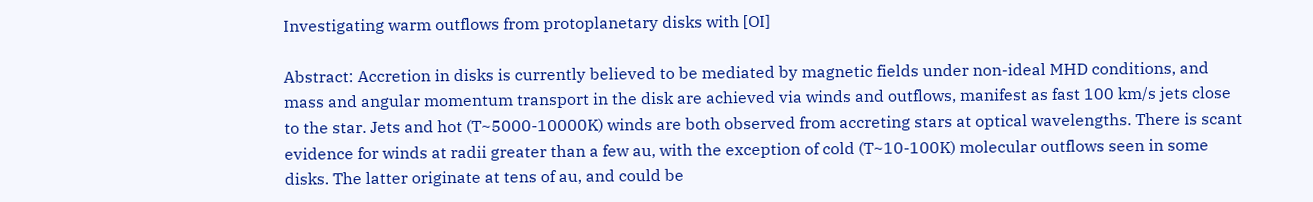Investigating warm outflows from protoplanetary disks with [OI]

Abstract: Accretion in disks is currently believed to be mediated by magnetic fields under non-ideal MHD conditions, and mass and angular momentum transport in the disk are achieved via winds and outflows, manifest as fast 100 km/s jets close to the star. Jets and hot (T~5000-10000K) winds are both observed from accreting stars at optical wavelengths. There is scant evidence for winds at radii greater than a few au, with the exception of cold (T~10-100K) molecular outflows seen in some disks. The latter originate at tens of au, and could be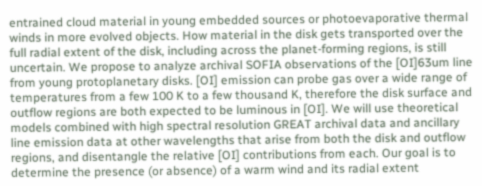entrained cloud material in young embedded sources or photoevaporative thermal winds in more evolved objects. How material in the disk gets transported over the full radial extent of the disk, including across the planet-forming regions, is still uncertain. We propose to analyze archival SOFIA observations of the [OI]63um line from young protoplanetary disks. [OI] emission can probe gas over a wide range of temperatures from a few 100 K to a few thousand K, therefore the disk surface and outflow regions are both expected to be luminous in [OI]. We will use theoretical models combined with high spectral resolution GREAT archival data and ancillary line emission data at other wavelengths that arise from both the disk and outflow regions, and disentangle the relative [OI] contributions from each. Our goal is to determine the presence (or absence) of a warm wind and its radial extent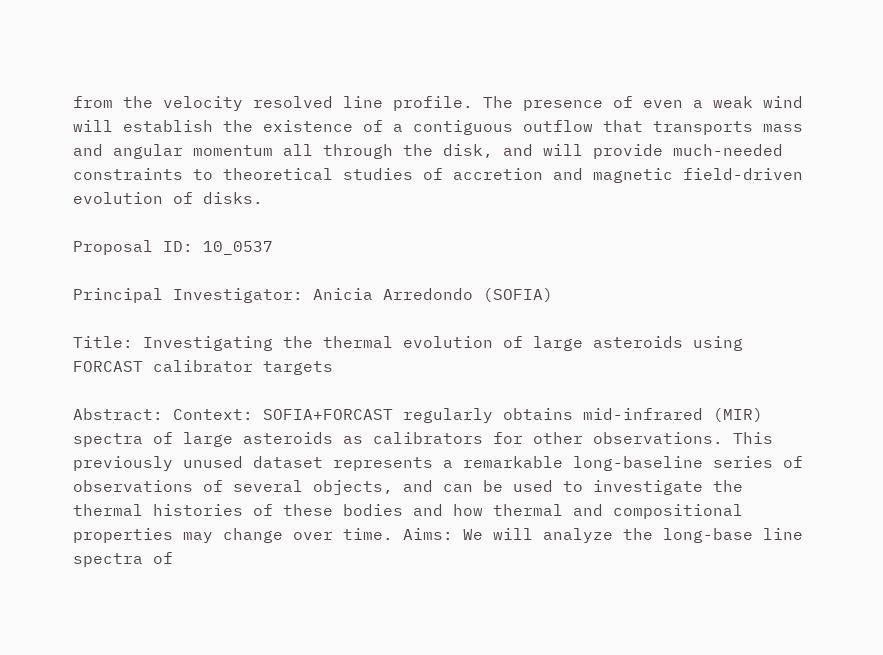from the velocity resolved line profile. The presence of even a weak wind will establish the existence of a contiguous outflow that transports mass and angular momentum all through the disk, and will provide much-needed constraints to theoretical studies of accretion and magnetic field-driven evolution of disks.

Proposal ID: 10_0537

Principal Investigator: Anicia Arredondo (SOFIA)

Title: Investigating the thermal evolution of large asteroids using FORCAST calibrator targets

Abstract: Context: SOFIA+FORCAST regularly obtains mid-infrared (MIR) spectra of large asteroids as calibrators for other observations. This previously unused dataset represents a remarkable long-baseline series of observations of several objects, and can be used to investigate the thermal histories of these bodies and how thermal and compositional properties may change over time. Aims: We will analyze the long-base line spectra of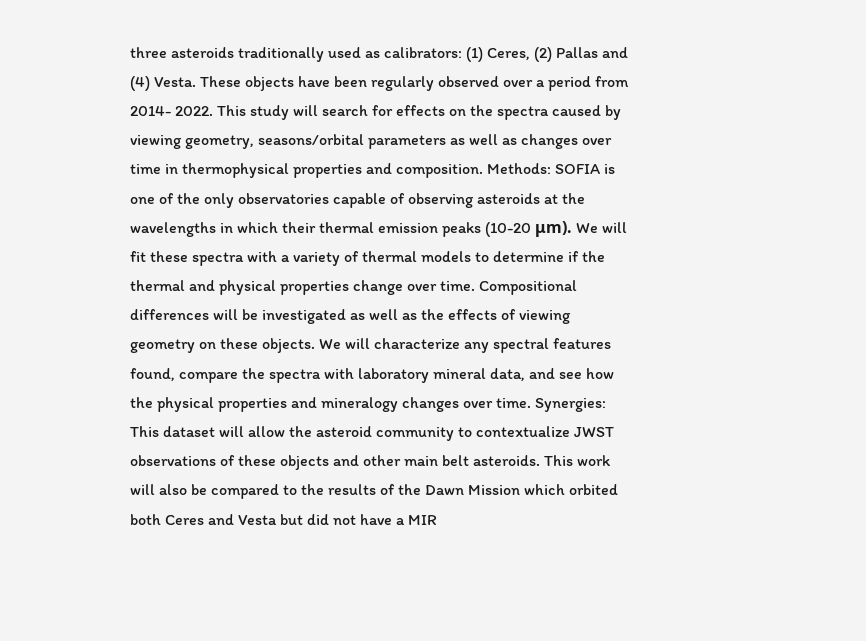three asteroids traditionally used as calibrators: (1) Ceres, (2) Pallas and (4) Vesta. These objects have been regularly observed over a period from 2014- 2022. This study will search for effects on the spectra caused by viewing geometry, seasons/orbital parameters as well as changes over time in thermophysical properties and composition. Methods: SOFIA is one of the only observatories capable of observing asteroids at the wavelengths in which their thermal emission peaks (10-20 μm). We will fit these spectra with a variety of thermal models to determine if the thermal and physical properties change over time. Compositional differences will be investigated as well as the effects of viewing geometry on these objects. We will characterize any spectral features found, compare the spectra with laboratory mineral data, and see how the physical properties and mineralogy changes over time. Synergies: This dataset will allow the asteroid community to contextualize JWST observations of these objects and other main belt asteroids. This work will also be compared to the results of the Dawn Mission which orbited both Ceres and Vesta but did not have a MIR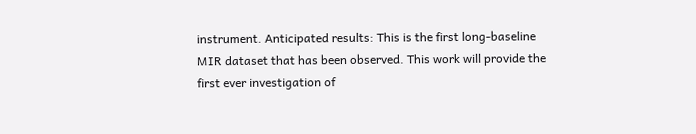instrument. Anticipated results: This is the first long-baseline MIR dataset that has been observed. This work will provide the first ever investigation of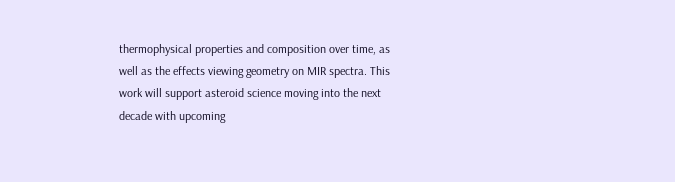thermophysical properties and composition over time, as well as the effects viewing geometry on MIR spectra. This work will support asteroid science moving into the next decade with upcoming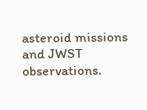asteroid missions and JWST observations.